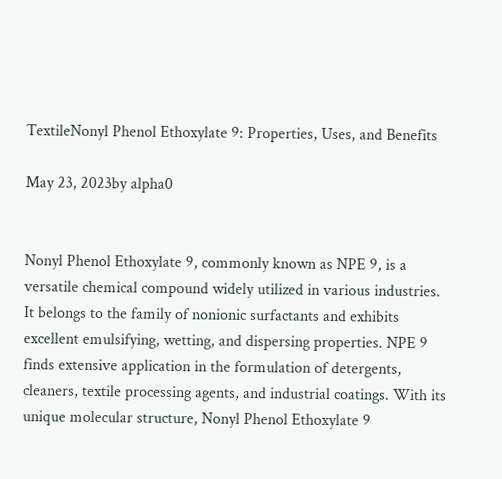TextileNonyl Phenol Ethoxylate 9: Properties, Uses, and Benefits

May 23, 2023by alpha0


Nonyl Phenol Ethoxylate 9, commonly known as NPE 9, is a versatile chemical compound widely utilized in various industries. It belongs to the family of nonionic surfactants and exhibits excellent emulsifying, wetting, and dispersing properties. NPE 9 finds extensive application in the formulation of detergents, cleaners, textile processing agents, and industrial coatings. With its unique molecular structure, Nonyl Phenol Ethoxylate 9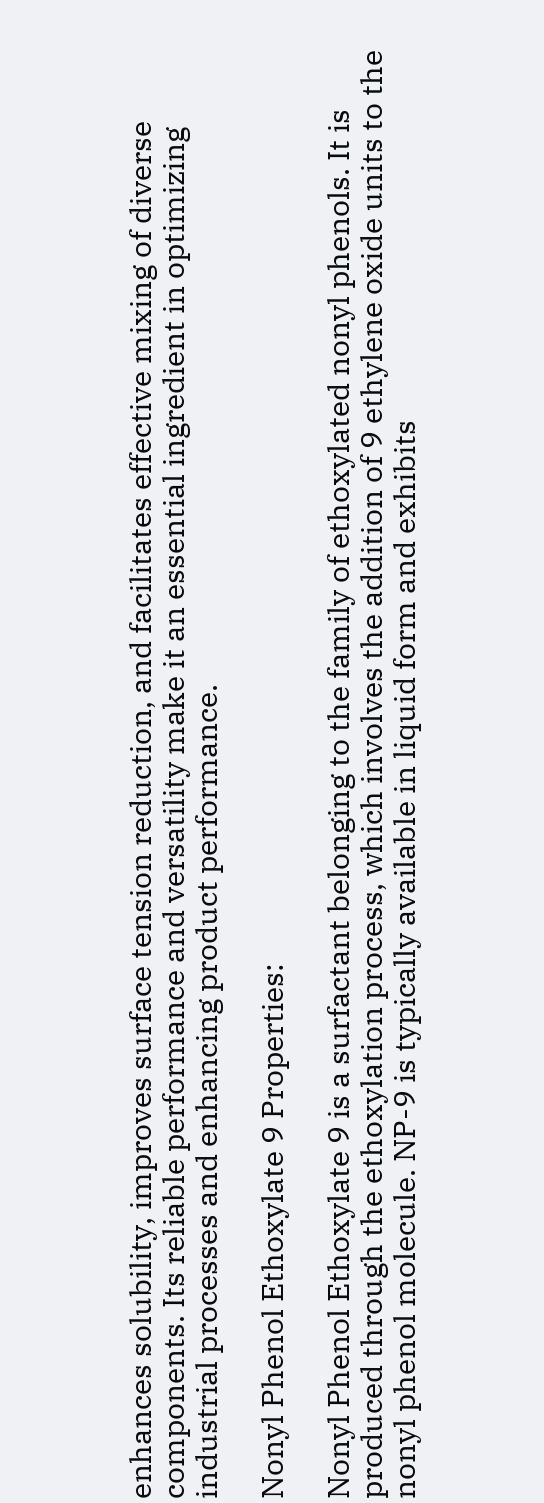enhances solubility, improves surface tension reduction, and facilitates effective mixing of diverse components. Its reliable performance and versatility make it an essential ingredient in optimizing industrial processes and enhancing product performance.

Nonyl Phenol Ethoxylate 9 Properties:

Nonyl Phenol Ethoxylate 9 is a surfactant belonging to the family of ethoxylated nonyl phenols. It is produced through the ethoxylation process, which involves the addition of 9 ethylene oxide units to the nonyl phenol molecule. NP-9 is typically available in liquid form and exhibits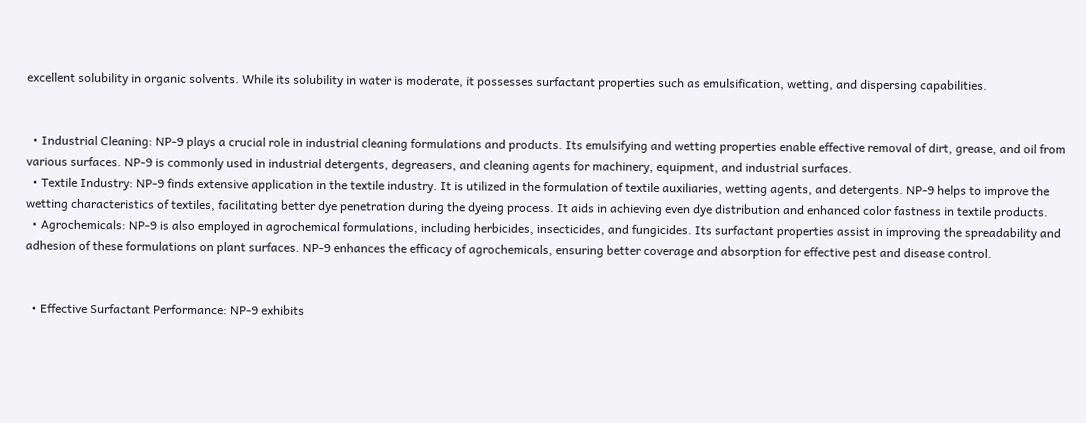excellent solubility in organic solvents. While its solubility in water is moderate, it possesses surfactant properties such as emulsification, wetting, and dispersing capabilities.


  • Industrial Cleaning: NP-9 plays a crucial role in industrial cleaning formulations and products. Its emulsifying and wetting properties enable effective removal of dirt, grease, and oil from various surfaces. NP-9 is commonly used in industrial detergents, degreasers, and cleaning agents for machinery, equipment, and industrial surfaces.
  • Textile Industry: NP-9 finds extensive application in the textile industry. It is utilized in the formulation of textile auxiliaries, wetting agents, and detergents. NP-9 helps to improve the wetting characteristics of textiles, facilitating better dye penetration during the dyeing process. It aids in achieving even dye distribution and enhanced color fastness in textile products.
  • Agrochemicals: NP-9 is also employed in agrochemical formulations, including herbicides, insecticides, and fungicides. Its surfactant properties assist in improving the spreadability and adhesion of these formulations on plant surfaces. NP-9 enhances the efficacy of agrochemicals, ensuring better coverage and absorption for effective pest and disease control.


  • Effective Surfactant Performance: NP-9 exhibits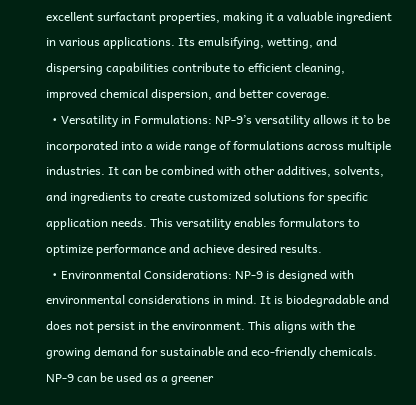excellent surfactant properties, making it a valuable ingredient in various applications. Its emulsifying, wetting, and dispersing capabilities contribute to efficient cleaning, improved chemical dispersion, and better coverage.
  • Versatility in Formulations: NP-9’s versatility allows it to be incorporated into a wide range of formulations across multiple industries. It can be combined with other additives, solvents, and ingredients to create customized solutions for specific application needs. This versatility enables formulators to optimize performance and achieve desired results.
  • Environmental Considerations: NP-9 is designed with environmental considerations in mind. It is biodegradable and does not persist in the environment. This aligns with the growing demand for sustainable and eco-friendly chemicals. NP-9 can be used as a greener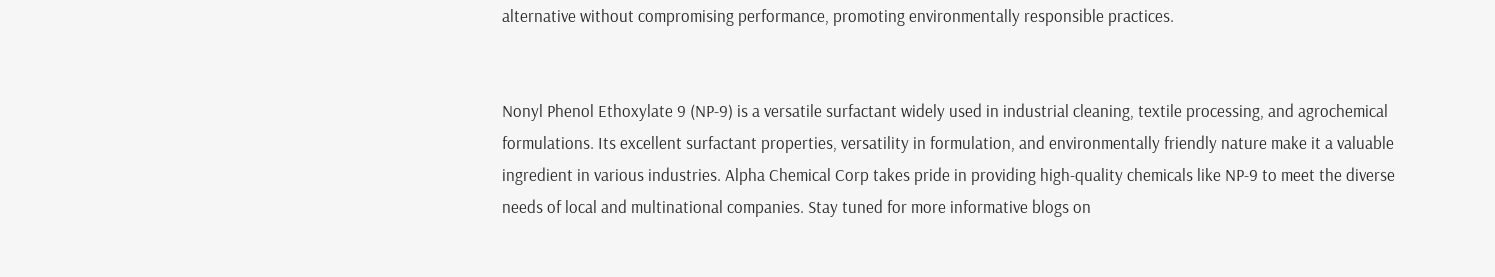alternative without compromising performance, promoting environmentally responsible practices.


Nonyl Phenol Ethoxylate 9 (NP-9) is a versatile surfactant widely used in industrial cleaning, textile processing, and agrochemical formulations. Its excellent surfactant properties, versatility in formulation, and environmentally friendly nature make it a valuable ingredient in various industries. Alpha Chemical Corp takes pride in providing high-quality chemicals like NP-9 to meet the diverse needs of local and multinational companies. Stay tuned for more informative blogs on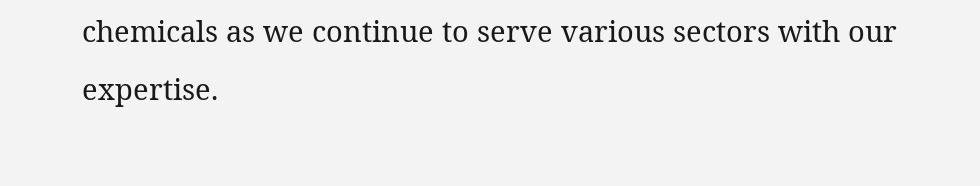chemicals as we continue to serve various sectors with our expertise.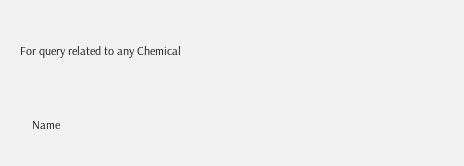For query related to any Chemical


    Name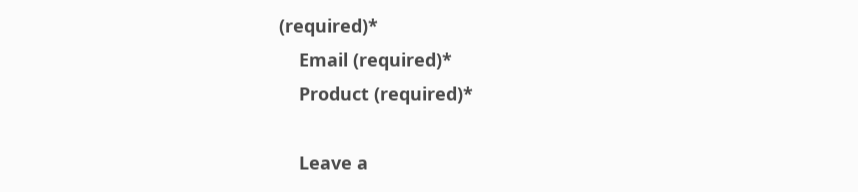(required)*
    Email (required)*
    Product (required)*

    Leave a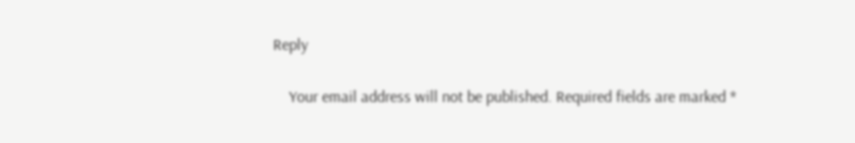Reply

    Your email address will not be published. Required fields are marked *